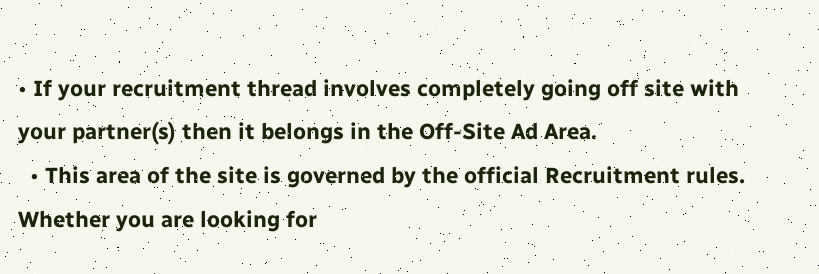• If your recruitment thread involves completely going off site with your partner(s) then it belongs in the Off-Site Ad Area.
  • This area of the site is governed by the official Recruitment rules. Whether you are looking for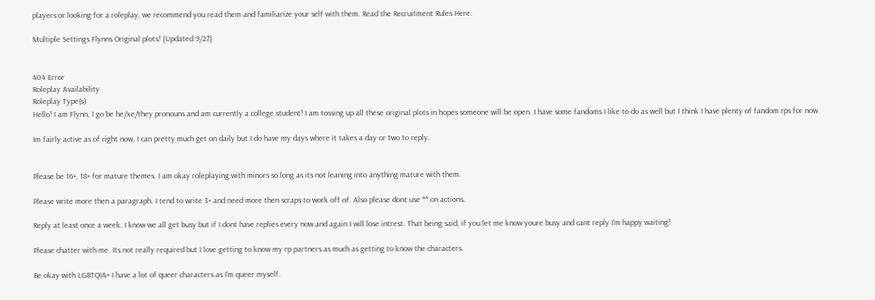players or looking for a roleplay, we recommend you read them and familiarize your self with them. Read the Recruitment Rules Here.

Multiple Settings Flynns Original plots! {Updated 9/27}


404 Error
Roleplay Availability
Roleplay Type(s)
Hello! I am Flynn, I go be he/xe/they pronouns and am currently a college student! I am tossing up all these original plots in hopes someone will be open. I have some fandoms I like to do as well but I think I have plenty of fandom rps for now.

Im fairly active as of right now, I can pretty much get on daily but I do have my days where it takes a day or two to reply.


Please be 16+, 18+ for mature themes. I am okay roleplaying with minors so long as its not leaning into anything mature with them.

Please write more then a paragraph. I tend to write 3+ and need more then scraps to work off of. Also please dont use ** on actions.

Reply at least once a week. I know we all get busy but if I dont have replies every now and again I will lose intrest. That being said, if you let me know youre busy and cant reply I'm happy waiting!

Please chatter with me. Its not really required but I love getting to know my rp partners as much as getting to know the characters.

Be okay with LGBTQIA+ I have a lot of queer characters as I'm queer myself.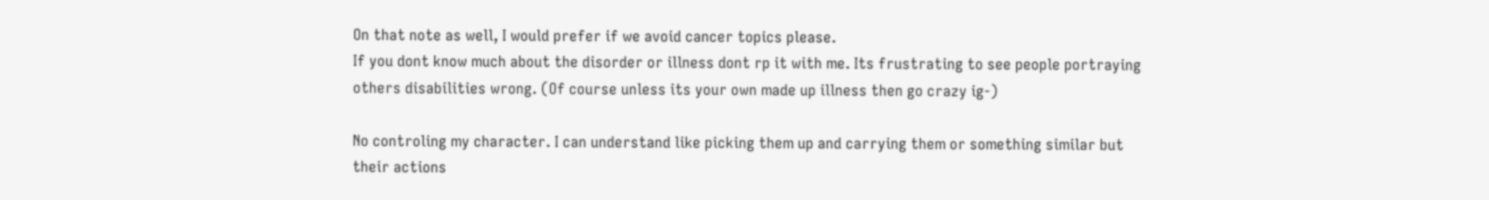On that note as well, I would prefer if we avoid cancer topics please.
If you dont know much about the disorder or illness dont rp it with me. Its frustrating to see people portraying others disabilities wrong. (Of course unless its your own made up illness then go crazy ig-)

No controling my character. I can understand like picking them up and carrying them or something similar but their actions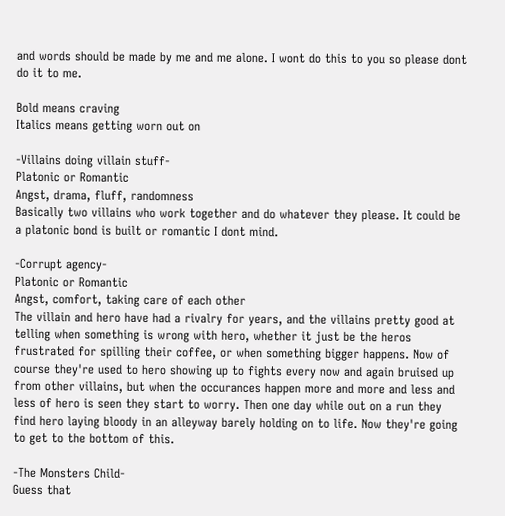and words should be made by me and me alone. I wont do this to you so please dont do it to me.

Bold means craving
Italics means getting worn out on

-Villains doing villain stuff-
Platonic or Romantic
Angst, drama, fluff, randomness
Basically two villains who work together and do whatever they please. It could be a platonic bond is built or romantic I dont mind.

-Corrupt agency-
Platonic or Romantic
Angst, comfort, taking care of each other
The villain and hero have had a rivalry for years, and the villains pretty good at telling when something is wrong with hero, whether it just be the heros frustrated for spilling their coffee, or when something bigger happens. Now of course they're used to hero showing up to fights every now and again bruised up from other villains, but when the occurances happen more and more and less and less of hero is seen they start to worry. Then one day while out on a run they find hero laying bloody in an alleyway barely holding on to life. Now they're going to get to the bottom of this.

-The Monsters Child-
Guess that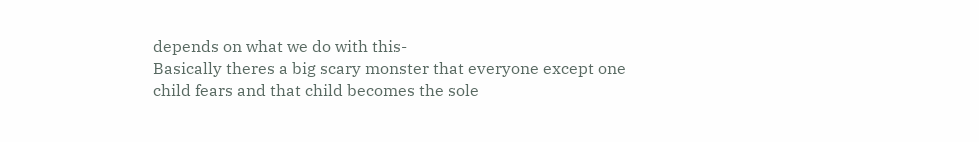depends on what we do with this-
Basically theres a big scary monster that everyone except one child fears and that child becomes the sole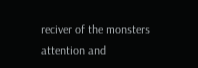reciver of the monsters attention and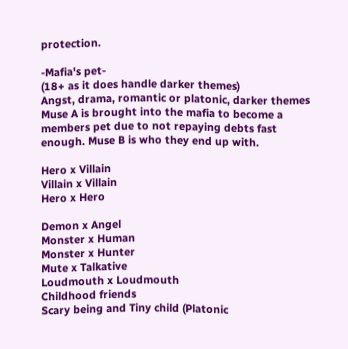protection.

-Mafia's pet-
(18+ as it does handle darker themes)
Angst, drama, romantic or platonic, darker themes
Muse A is brought into the mafia to become a members pet due to not repaying debts fast enough. Muse B is who they end up with.

Hero x Villain
Villain x Villain
Hero x Hero

Demon x Angel
Monster x Human
Monster x Hunter
Mute x Talkative
Loudmouth x Loudmouth
Childhood friends
Scary being and Tiny child (Platonic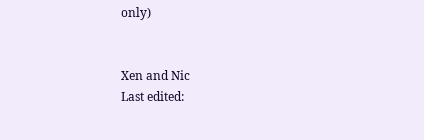only)


Xen and Nic
Last edited: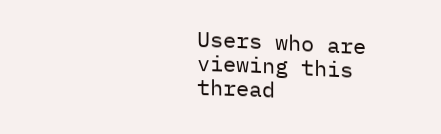Users who are viewing this thread